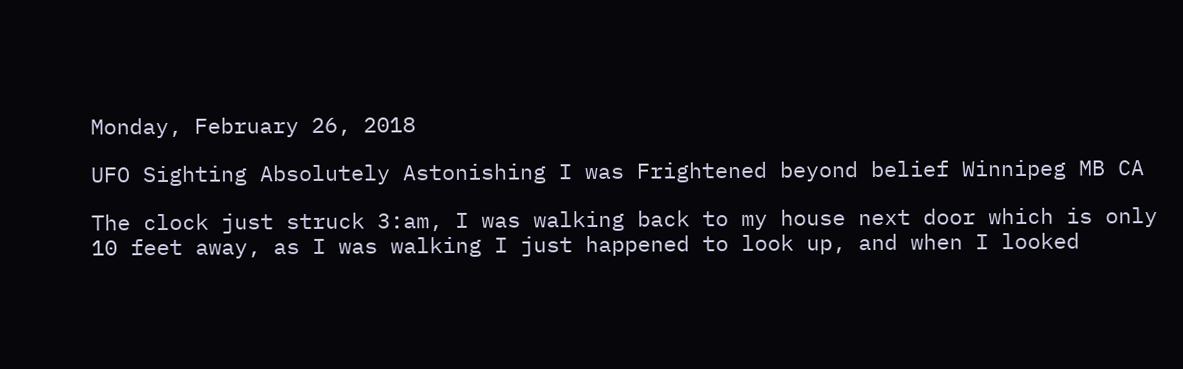Monday, February 26, 2018

UFO Sighting Absolutely Astonishing I was Frightened beyond belief Winnipeg MB CA

The clock just struck 3:am, I was walking back to my house next door which is only 10 feet away, as I was walking I just happened to look up, and when I looked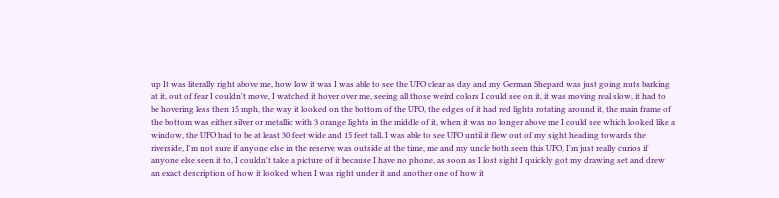up It was literally right above me, how low it was I was able to see the UFO clear as day and my German Shepard was just going nuts barking at it, out of fear I couldn't move, I watched it hover over me, seeing all those weird colors I could see on it, it was moving real slow, it had to be hovering less then 15 mph, the way it looked on the bottom of the UFO, the edges of it had red lights rotating around it, the main frame of the bottom was either silver or metallic with 3 orange lights in the middle of it, when it was no longer above me I could see which looked like a window, the UFO had to be at least 30 feet wide and 15 feet tall, I was able to see UFO until it flew out of my sight heading towards the riverside, I'm not sure if anyone else in the reserve was outside at the time, me and my uncle both seen this UFO, I'm just really curios if anyone else seen it to, I couldn't take a picture of it because I have no phone, as soon as I lost sight I quickly got my drawing set and drew an exact description of how it looked when I was right under it and another one of how it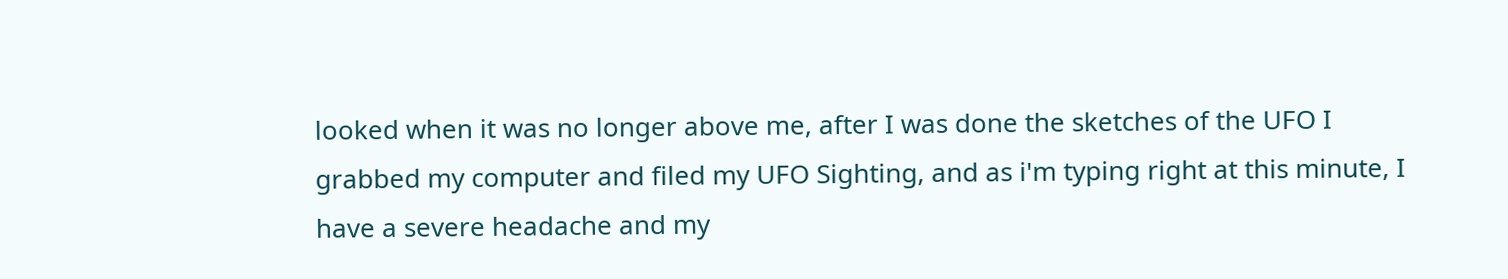looked when it was no longer above me, after I was done the sketches of the UFO I grabbed my computer and filed my UFO Sighting, and as i'm typing right at this minute, I have a severe headache and my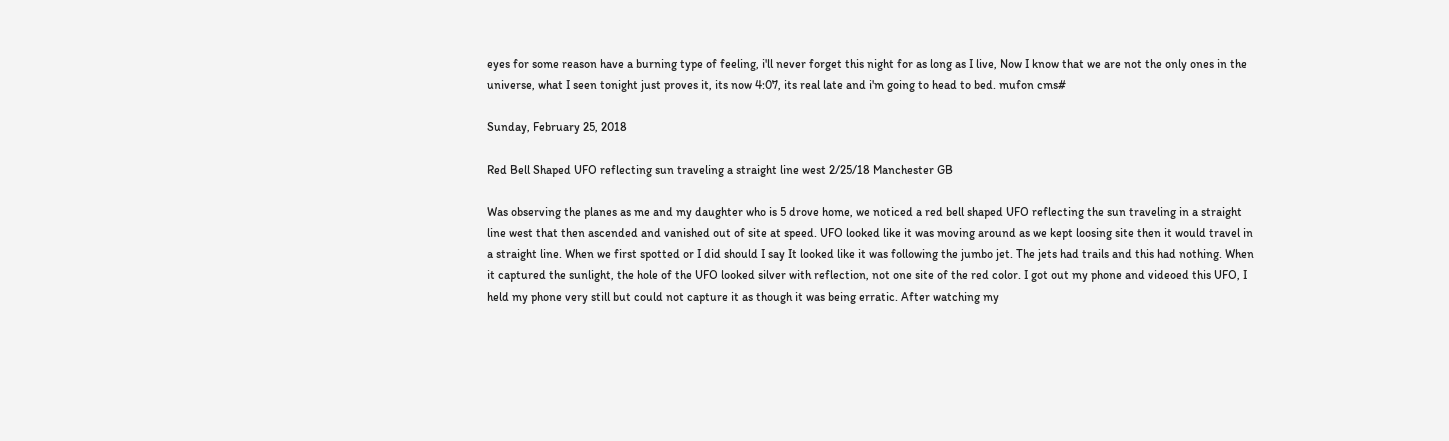eyes for some reason have a burning type of feeling, i'll never forget this night for as long as I live, Now I know that we are not the only ones in the universe, what I seen tonight just proves it, its now 4:07, its real late and i'm going to head to bed. mufon cms#

Sunday, February 25, 2018

Red Bell Shaped UFO reflecting sun traveling a straight line west 2/25/18 Manchester GB

Was observing the planes as me and my daughter who is 5 drove home, we noticed a red bell shaped UFO reflecting the sun traveling in a straight line west that then ascended and vanished out of site at speed. UFO looked like it was moving around as we kept loosing site then it would travel in a straight line. When we first spotted or I did should I say It looked like it was following the jumbo jet. The jets had trails and this had nothing. When it captured the sunlight, the hole of the UFO looked silver with reflection, not one site of the red color. I got out my phone and videoed this UFO, I held my phone very still but could not capture it as though it was being erratic. After watching my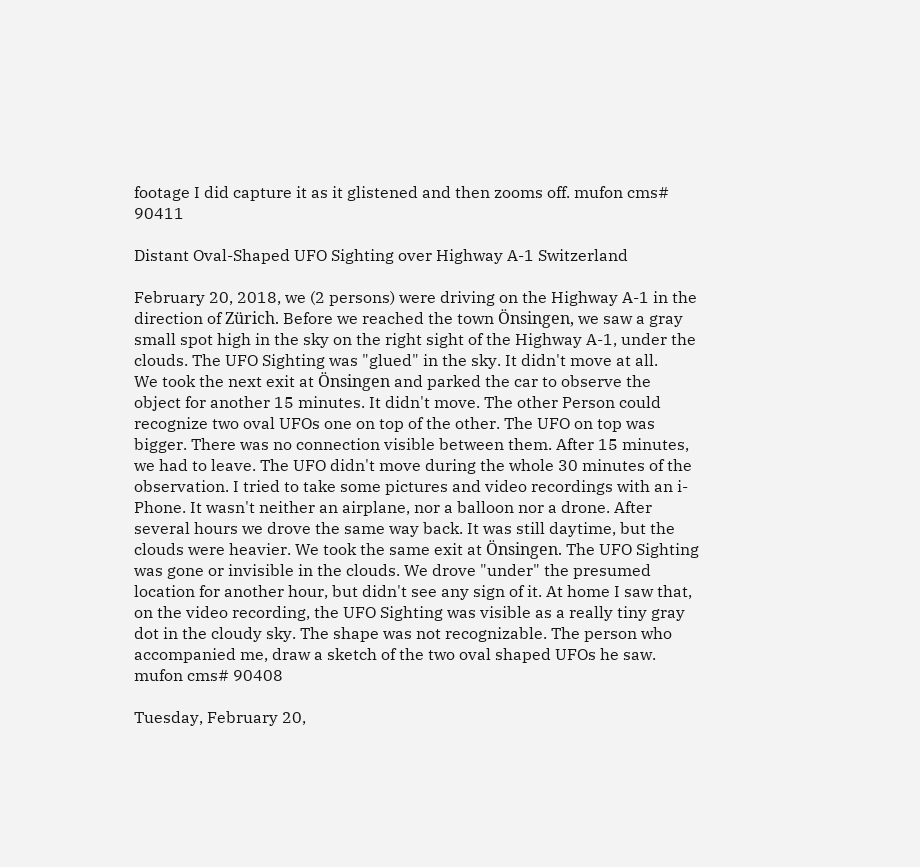footage I did capture it as it glistened and then zooms off. mufon cms# 90411

Distant Oval-Shaped UFO Sighting over Highway A-1 Switzerland

February 20, 2018, we (2 persons) were driving on the Highway A-1 in the direction of Zürich. Before we reached the town Önsingen, we saw a gray small spot high in the sky on the right sight of the Highway A-1, under the clouds. The UFO Sighting was "glued" in the sky. It didn't move at all.
We took the next exit at Önsingen and parked the car to observe the object for another 15 minutes. It didn't move. The other Person could recognize two oval UFOs one on top of the other. The UFO on top was bigger. There was no connection visible between them. After 15 minutes, we had to leave. The UFO didn't move during the whole 30 minutes of the observation. I tried to take some pictures and video recordings with an i-Phone. It wasn't neither an airplane, nor a balloon nor a drone. After several hours we drove the same way back. It was still daytime, but the clouds were heavier. We took the same exit at Önsingen. The UFO Sighting was gone or invisible in the clouds. We drove "under" the presumed location for another hour, but didn't see any sign of it. At home I saw that, on the video recording, the UFO Sighting was visible as a really tiny gray dot in the cloudy sky. The shape was not recognizable. The person who accompanied me, draw a sketch of the two oval shaped UFOs he saw. mufon cms# 90408

Tuesday, February 20,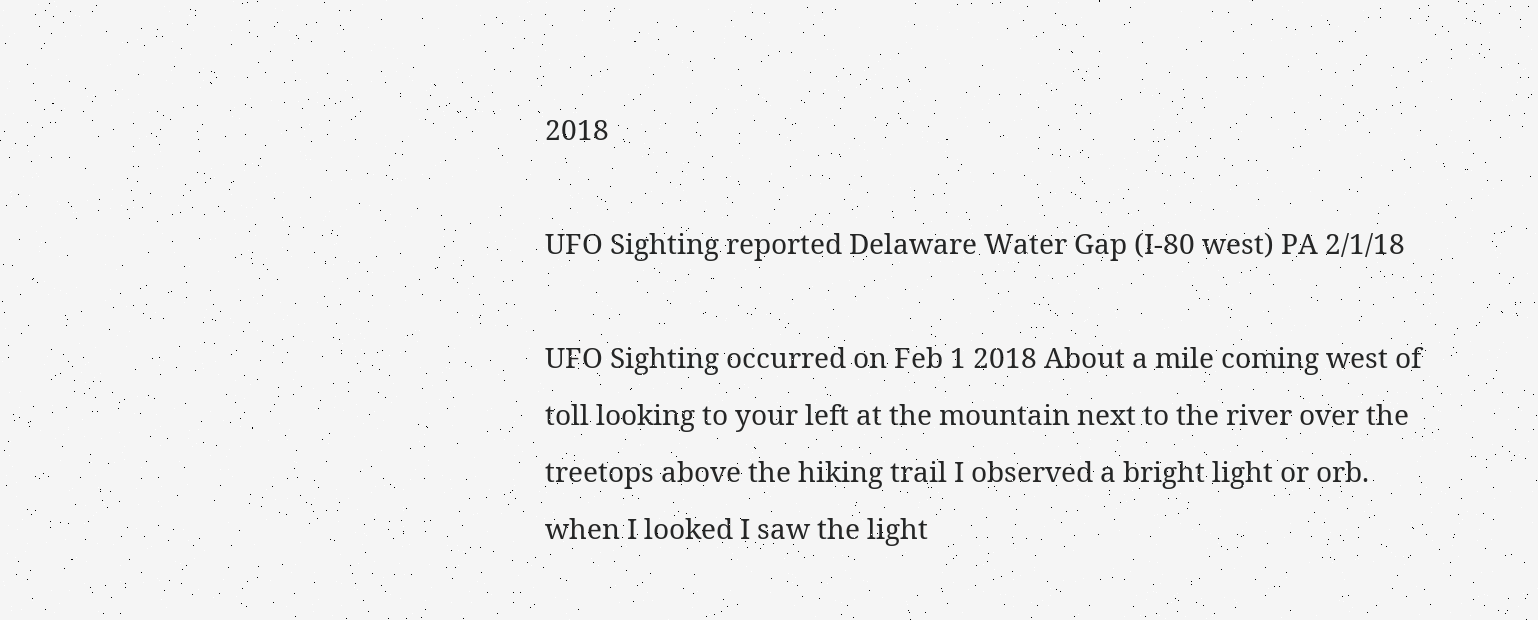2018

UFO Sighting reported Delaware Water Gap (I-80 west) PA 2/1/18

UFO Sighting occurred on Feb 1 2018 About a mile coming west of toll looking to your left at the mountain next to the river over the treetops above the hiking trail I observed a bright light or orb. when I looked I saw the light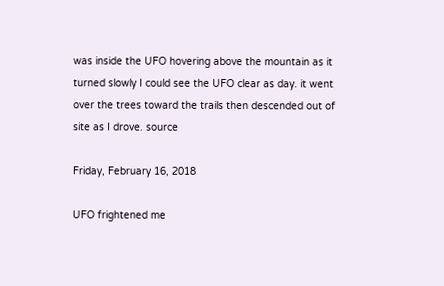was inside the UFO hovering above the mountain as it turned slowly I could see the UFO clear as day. it went over the trees toward the trails then descended out of site as I drove. source

Friday, February 16, 2018

UFO frightened me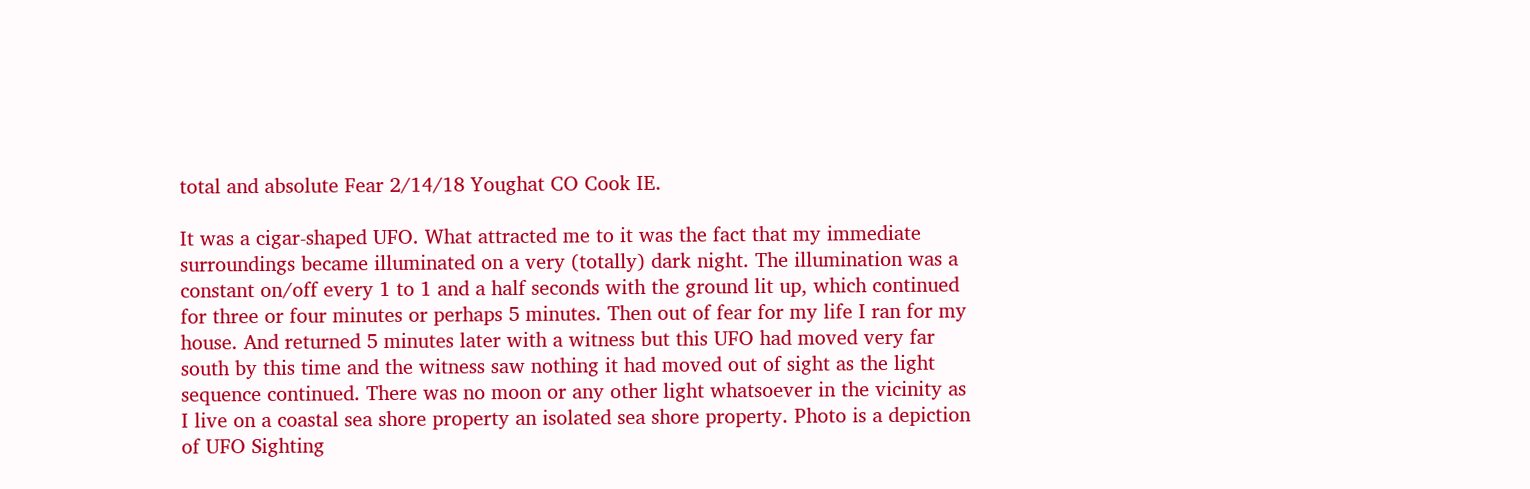total and absolute Fear 2/14/18 Youghat CO Cook IE.

It was a cigar-shaped UFO. What attracted me to it was the fact that my immediate surroundings became illuminated on a very (totally) dark night. The illumination was a constant on/off every 1 to 1 and a half seconds with the ground lit up, which continued for three or four minutes or perhaps 5 minutes. Then out of fear for my life I ran for my house. And returned 5 minutes later with a witness but this UFO had moved very far south by this time and the witness saw nothing it had moved out of sight as the light sequence continued. There was no moon or any other light whatsoever in the vicinity as I live on a coastal sea shore property an isolated sea shore property. Photo is a depiction of UFO Sighting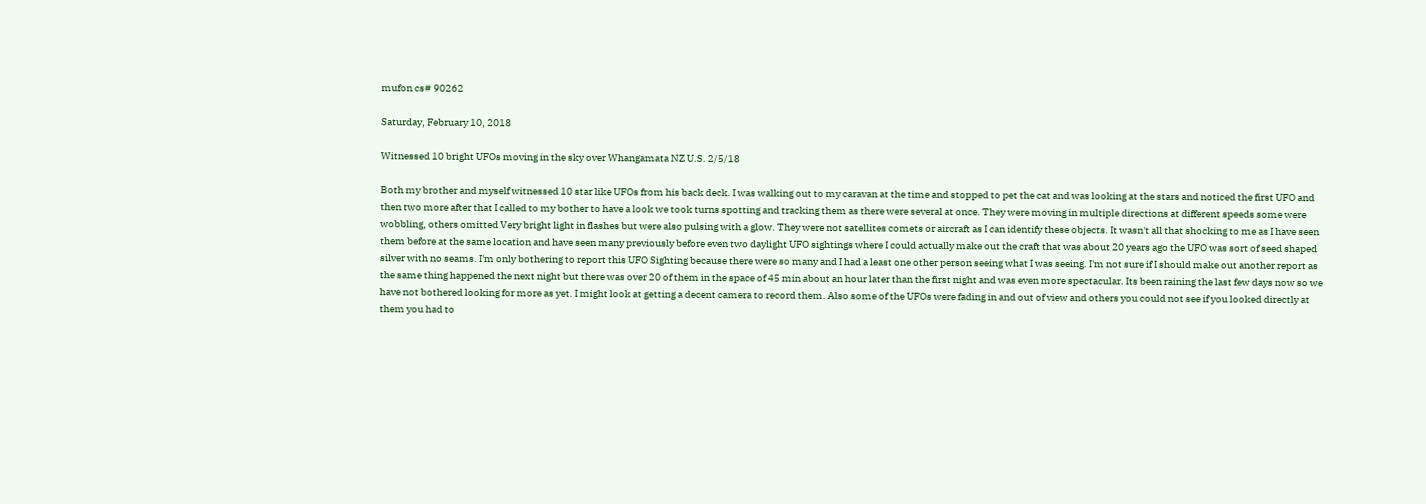mufon cs# 90262

Saturday, February 10, 2018

Witnessed 10 bright UFOs moving in the sky over Whangamata NZ U.S. 2/5/18

Both my brother and myself witnessed 10 star like UFOs from his back deck. I was walking out to my caravan at the time and stopped to pet the cat and was looking at the stars and noticed the first UFO and then two more after that I called to my bother to have a look we took turns spotting and tracking them as there were several at once. They were moving in multiple directions at different speeds some were wobbling, others omitted Very bright light in flashes but were also pulsing with a glow. They were not satellites comets or aircraft as I can identify these objects. It wasn't all that shocking to me as I have seen them before at the same location and have seen many previously before even two daylight UFO sightings where I could actually make out the craft that was about 20 years ago the UFO was sort of seed shaped silver with no seams. I'm only bothering to report this UFO Sighting because there were so many and I had a least one other person seeing what I was seeing. I'm not sure if I should make out another report as the same thing happened the next night but there was over 20 of them in the space of 45 min about an hour later than the first night and was even more spectacular. Its been raining the last few days now so we have not bothered looking for more as yet. I might look at getting a decent camera to record them. Also some of the UFOs were fading in and out of view and others you could not see if you looked directly at them you had to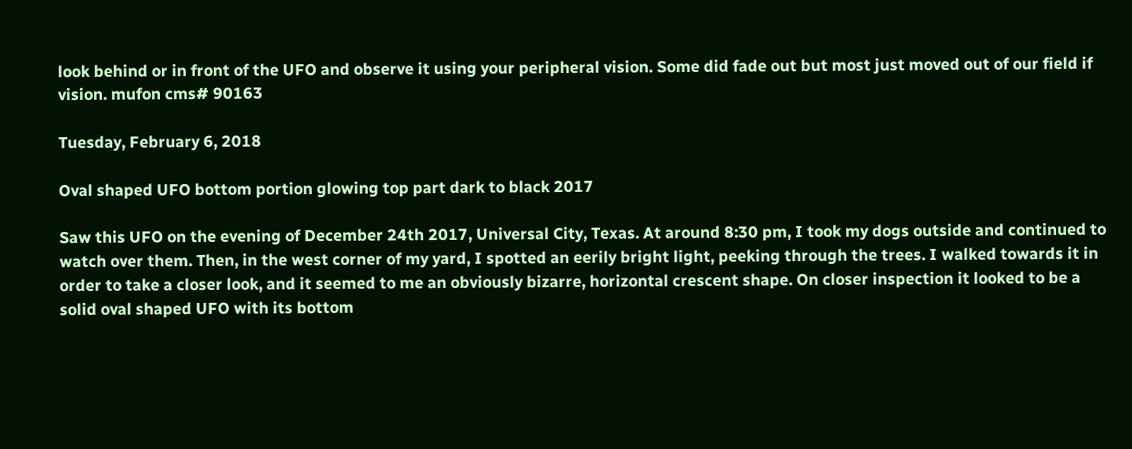look behind or in front of the UFO and observe it using your peripheral vision. Some did fade out but most just moved out of our field if vision. mufon cms# 90163

Tuesday, February 6, 2018

Oval shaped UFO bottom portion glowing top part dark to black 2017

Saw this UFO on the evening of December 24th 2017, Universal City, Texas. At around 8:30 pm, I took my dogs outside and continued to watch over them. Then, in the west corner of my yard, I spotted an eerily bright light, peeking through the trees. I walked towards it in order to take a closer look, and it seemed to me an obviously bizarre, horizontal crescent shape. On closer inspection it looked to be a solid oval shaped UFO with its bottom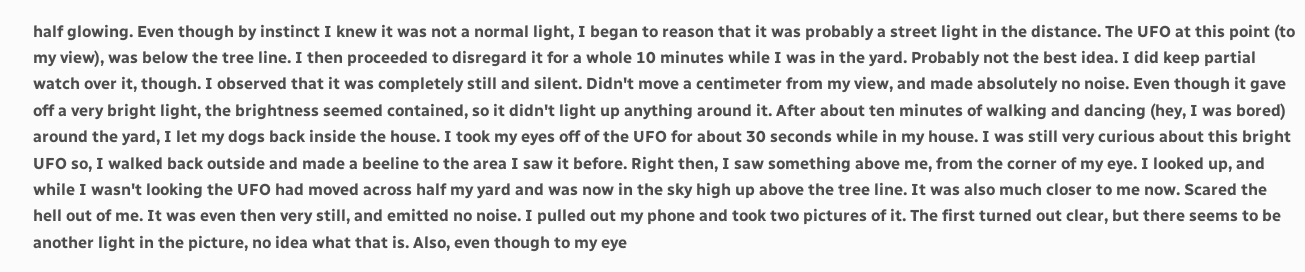half glowing. Even though by instinct I knew it was not a normal light, I began to reason that it was probably a street light in the distance. The UFO at this point (to my view), was below the tree line. I then proceeded to disregard it for a whole 10 minutes while I was in the yard. Probably not the best idea. I did keep partial watch over it, though. I observed that it was completely still and silent. Didn't move a centimeter from my view, and made absolutely no noise. Even though it gave off a very bright light, the brightness seemed contained, so it didn't light up anything around it. After about ten minutes of walking and dancing (hey, I was bored) around the yard, I let my dogs back inside the house. I took my eyes off of the UFO for about 30 seconds while in my house. I was still very curious about this bright UFO so, I walked back outside and made a beeline to the area I saw it before. Right then, I saw something above me, from the corner of my eye. I looked up, and while I wasn't looking the UFO had moved across half my yard and was now in the sky high up above the tree line. It was also much closer to me now. Scared the hell out of me. It was even then very still, and emitted no noise. I pulled out my phone and took two pictures of it. The first turned out clear, but there seems to be another light in the picture, no idea what that is. Also, even though to my eye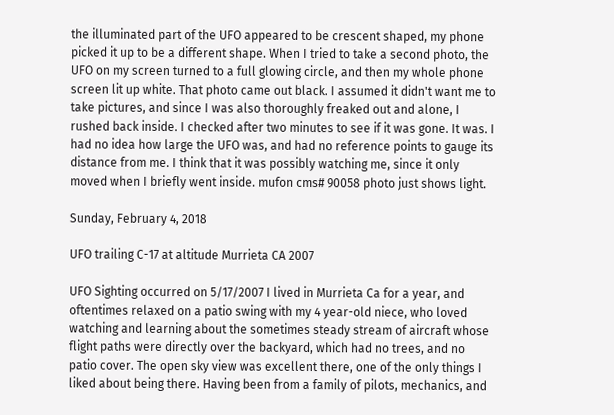the illuminated part of the UFO appeared to be crescent shaped, my phone picked it up to be a different shape. When I tried to take a second photo, the UFO on my screen turned to a full glowing circle, and then my whole phone screen lit up white. That photo came out black. I assumed it didn't want me to take pictures, and since I was also thoroughly freaked out and alone, I rushed back inside. I checked after two minutes to see if it was gone. It was. I had no idea how large the UFO was, and had no reference points to gauge its distance from me. I think that it was possibly watching me, since it only moved when I briefly went inside. mufon cms# 90058 photo just shows light.

Sunday, February 4, 2018

UFO trailing C-17 at altitude Murrieta CA 2007

UFO Sighting occurred on 5/17/2007 I lived in Murrieta Ca for a year, and oftentimes relaxed on a patio swing with my 4 year-old niece, who loved watching and learning about the sometimes steady stream of aircraft whose flight paths were directly over the backyard, which had no trees, and no patio cover. The open sky view was excellent there, one of the only things I liked about being there. Having been from a family of pilots, mechanics, and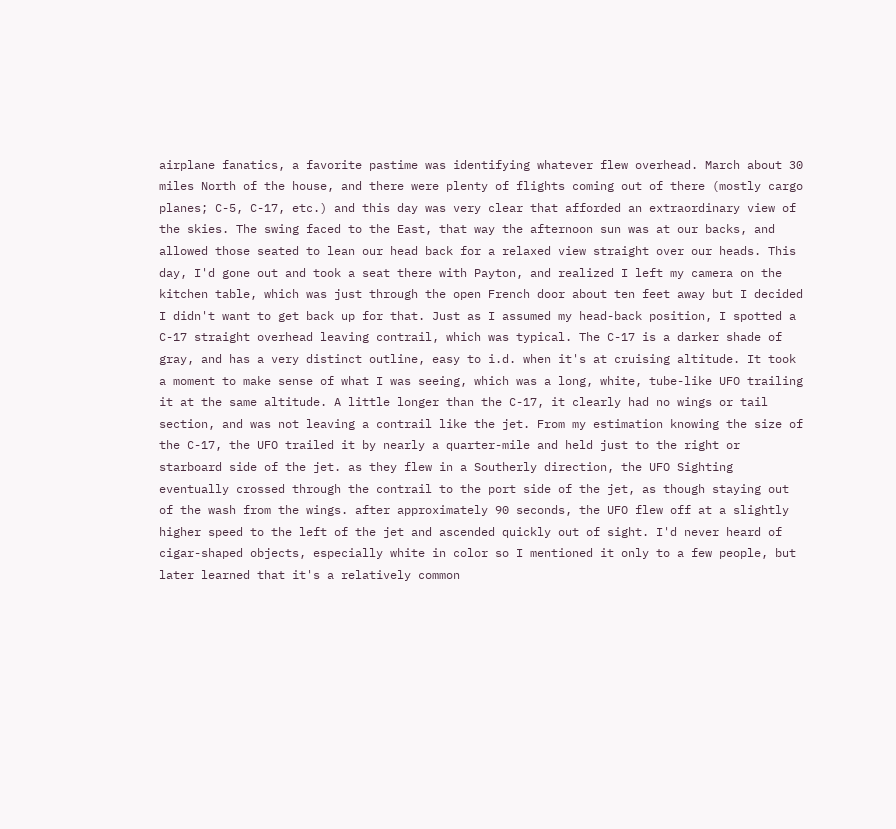airplane fanatics, a favorite pastime was identifying whatever flew overhead. March about 30 miles North of the house, and there were plenty of flights coming out of there (mostly cargo planes; C-5, C-17, etc.) and this day was very clear that afforded an extraordinary view of the skies. The swing faced to the East, that way the afternoon sun was at our backs, and allowed those seated to lean our head back for a relaxed view straight over our heads. This day, I'd gone out and took a seat there with Payton, and realized I left my camera on the kitchen table, which was just through the open French door about ten feet away but I decided I didn't want to get back up for that. Just as I assumed my head-back position, I spotted a C-17 straight overhead leaving contrail, which was typical. The C-17 is a darker shade of gray, and has a very distinct outline, easy to i.d. when it's at cruising altitude. It took a moment to make sense of what I was seeing, which was a long, white, tube-like UFO trailing it at the same altitude. A little longer than the C-17, it clearly had no wings or tail section, and was not leaving a contrail like the jet. From my estimation knowing the size of the C-17, the UFO trailed it by nearly a quarter-mile and held just to the right or starboard side of the jet. as they flew in a Southerly direction, the UFO Sighting eventually crossed through the contrail to the port side of the jet, as though staying out of the wash from the wings. after approximately 90 seconds, the UFO flew off at a slightly higher speed to the left of the jet and ascended quickly out of sight. I'd never heard of cigar-shaped objects, especially white in color so I mentioned it only to a few people, but later learned that it's a relatively common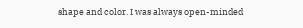shape and color. I was always open-minded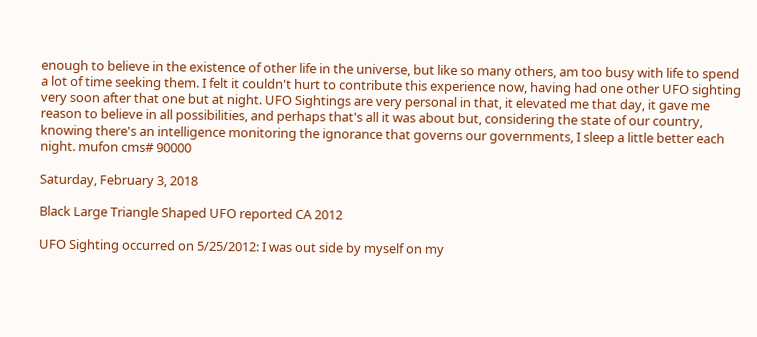enough to believe in the existence of other life in the universe, but like so many others, am too busy with life to spend a lot of time seeking them. I felt it couldn't hurt to contribute this experience now, having had one other UFO sighting very soon after that one but at night. UFO Sightings are very personal in that, it elevated me that day, it gave me reason to believe in all possibilities, and perhaps that's all it was about but, considering the state of our country, knowing there's an intelligence monitoring the ignorance that governs our governments, I sleep a little better each night. mufon cms# 90000

Saturday, February 3, 2018

Black Large Triangle Shaped UFO reported CA 2012

UFO Sighting occurred on 5/25/2012: I was out side by myself on my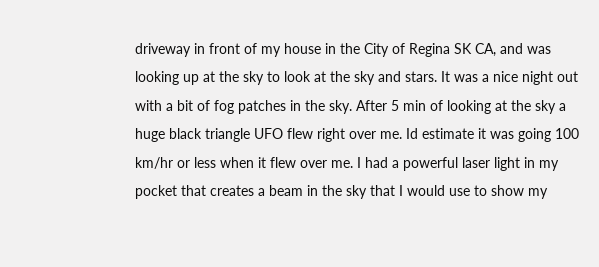driveway in front of my house in the City of Regina SK CA, and was looking up at the sky to look at the sky and stars. It was a nice night out with a bit of fog patches in the sky. After 5 min of looking at the sky a huge black triangle UFO flew right over me. Id estimate it was going 100 km/hr or less when it flew over me. I had a powerful laser light in my pocket that creates a beam in the sky that I would use to show my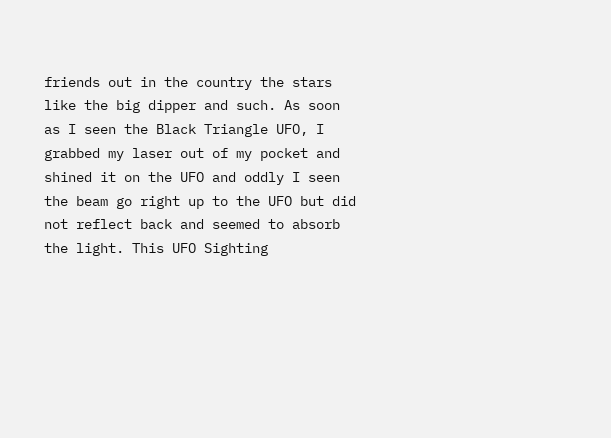friends out in the country the stars like the big dipper and such. As soon as I seen the Black Triangle UFO, I grabbed my laser out of my pocket and shined it on the UFO and oddly I seen the beam go right up to the UFO but did not reflect back and seemed to absorb the light. This UFO Sighting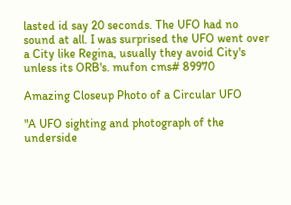lasted id say 20 seconds. The UFO had no sound at all. I was surprised the UFO went over a City like Regina, usually they avoid City's unless its ORB's. mufon cms# 89970

Amazing Closeup Photo of a Circular UFO

"A UFO sighting and photograph of the underside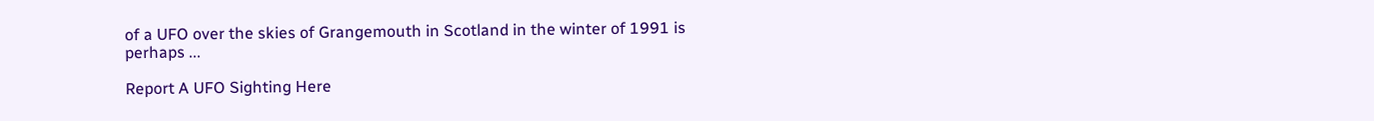of a UFO over the skies of Grangemouth in Scotland in the winter of 1991 is perhaps ...

Report A UFO Sighting Here